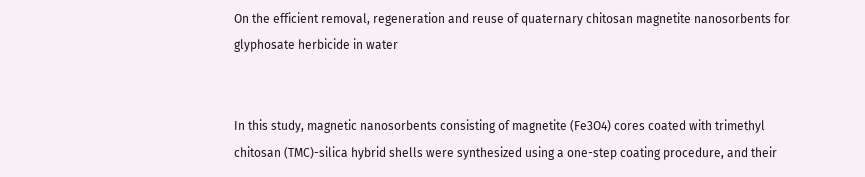On the efficient removal, regeneration and reuse of quaternary chitosan magnetite nanosorbents for glyphosate herbicide in water


In this study, magnetic nanosorbents consisting of magnetite (Fe3O4) cores coated with trimethyl chitosan (TMC)-silica hybrid shells were synthesized using a one-step coating procedure, and their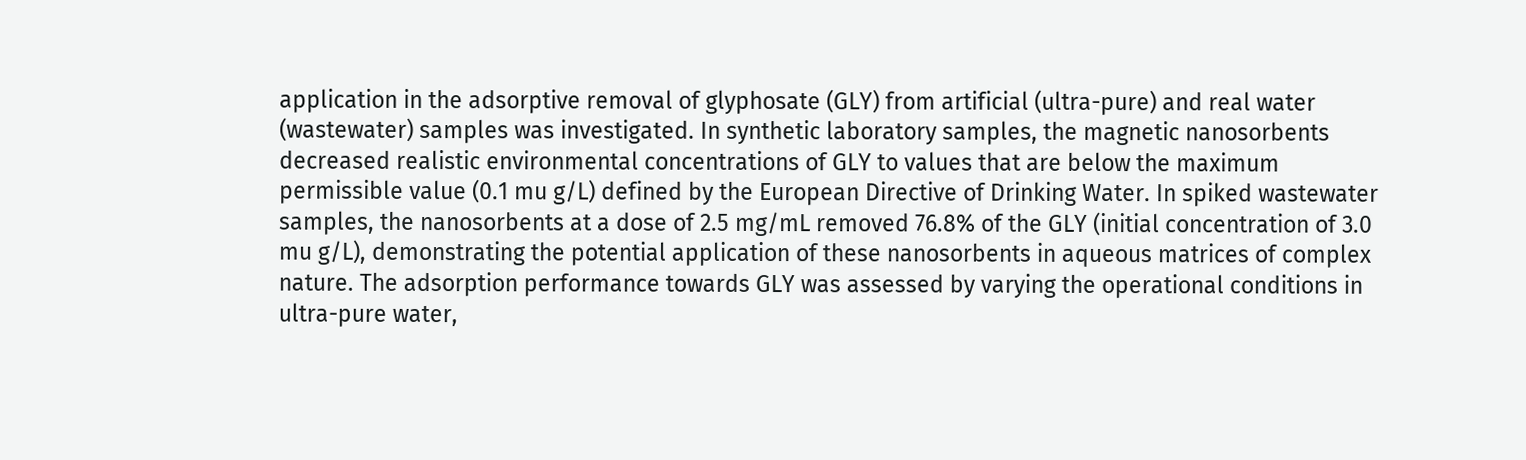application in the adsorptive removal of glyphosate (GLY) from artificial (ultra-pure) and real water (wastewater) samples was investigated. In synthetic laboratory samples, the magnetic nanosorbents decreased realistic environmental concentrations of GLY to values that are below the maximum permissible value (0.1 mu g/L) defined by the European Directive of Drinking Water. In spiked wastewater samples, the nanosorbents at a dose of 2.5 mg/mL removed 76.8% of the GLY (initial concentration of 3.0 mu g/L), demonstrating the potential application of these nanosorbents in aqueous matrices of complex nature. The adsorption performance towards GLY was assessed by varying the operational conditions in ultra-pure water,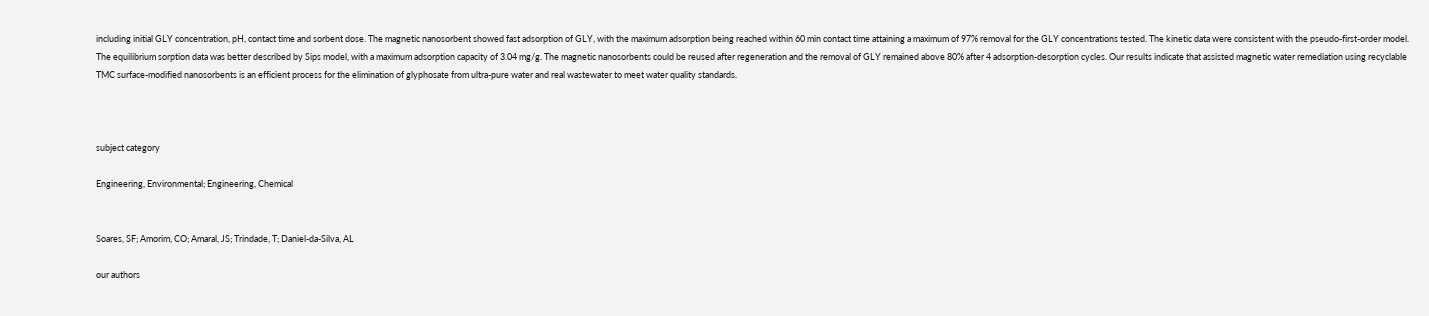including initial GLY concentration, pH, contact time and sorbent dose. The magnetic nanosorbent showed fast adsorption of GLY, with the maximum adsorption being reached within 60 min contact time attaining a maximum of 97% removal for the GLY concentrations tested. The kinetic data were consistent with the pseudo-first-order model. The equilibrium sorption data was better described by Sips model, with a maximum adsorption capacity of 3.04 mg/g. The magnetic nanosorbents could be reused after regeneration and the removal of GLY remained above 80% after 4 adsorption-desorption cycles. Our results indicate that assisted magnetic water remediation using recyclable TMC surface-modified nanosorbents is an efficient process for the elimination of glyphosate from ultra-pure water and real wastewater to meet water quality standards.



subject category

Engineering, Environmental; Engineering, Chemical


Soares, SF; Amorim, CO; Amaral, JS; Trindade, T; Daniel-da-Silva, AL

our authors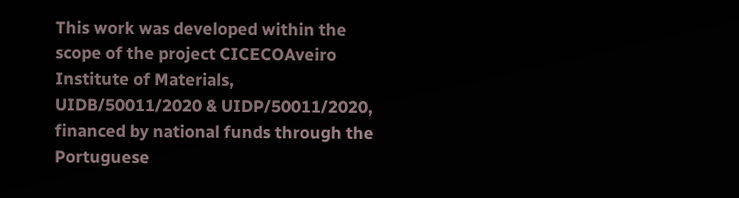This work was developed within the scope of the project CICECOAveiro Institute of Materials, UIDB/50011/2020 & UIDP/50011/2020, financed by national funds through the Portuguese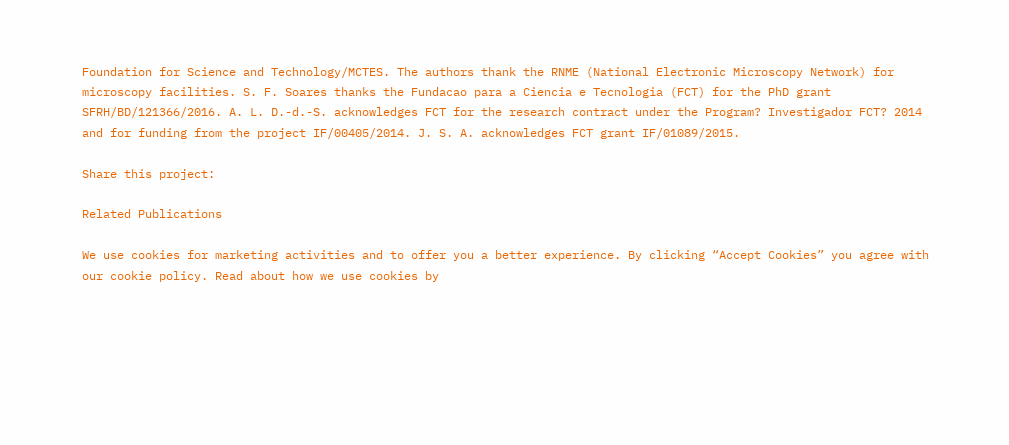Foundation for Science and Technology/MCTES. The authors thank the RNME (National Electronic Microscopy Network) for microscopy facilities. S. F. Soares thanks the Fundacao para a Ciencia e Tecnologia (FCT) for the PhD grant SFRH/BD/121366/2016. A. L. D.-d.-S. acknowledges FCT for the research contract under the Program? Investigador FCT? 2014 and for funding from the project IF/00405/2014. J. S. A. acknowledges FCT grant IF/01089/2015.

Share this project:

Related Publications

We use cookies for marketing activities and to offer you a better experience. By clicking “Accept Cookies” you agree with our cookie policy. Read about how we use cookies by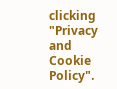clicking "Privacy and Cookie Policy".